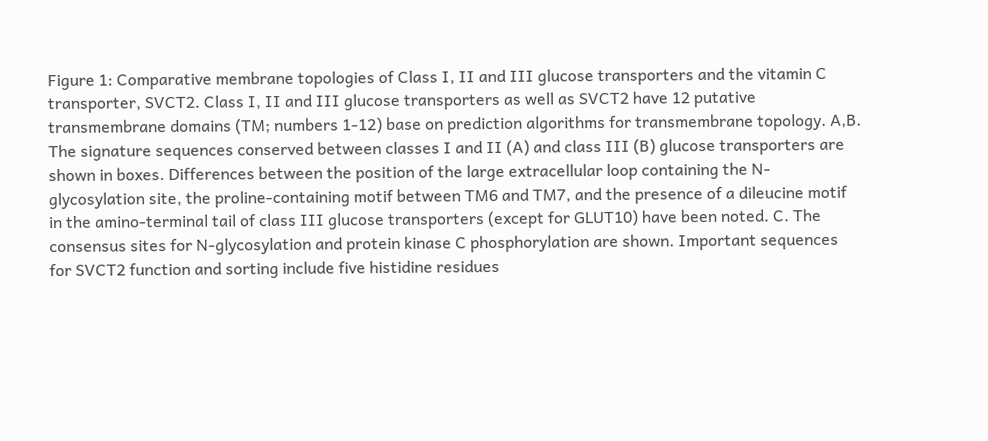Figure 1: Comparative membrane topologies of Class I, II and III glucose transporters and the vitamin C transporter, SVCT2. Class I, II and III glucose transporters as well as SVCT2 have 12 putative transmembrane domains (TM; numbers 1-12) base on prediction algorithms for transmembrane topology. A,B. The signature sequences conserved between classes I and II (A) and class III (B) glucose transporters are shown in boxes. Differences between the position of the large extracellular loop containing the N-glycosylation site, the proline-containing motif between TM6 and TM7, and the presence of a dileucine motif in the amino-terminal tail of class III glucose transporters (except for GLUT10) have been noted. C. The consensus sites for N-glycosylation and protein kinase C phosphorylation are shown. Important sequences for SVCT2 function and sorting include five histidine residues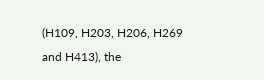(H109, H203, H206, H269 and H413), the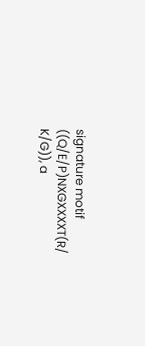signature motif ((Q/E/P)NXGXXXXT(R/ K/G)), a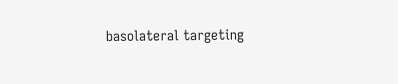basolateral targeting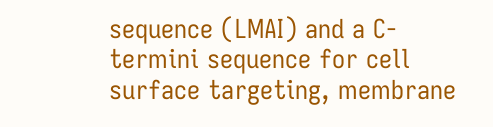sequence (LMAI) and a C-termini sequence for cell surface targeting, membrane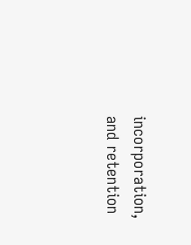incorporation, and retention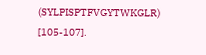(SYLPISPTFVGYTWKGLR) [105-107].